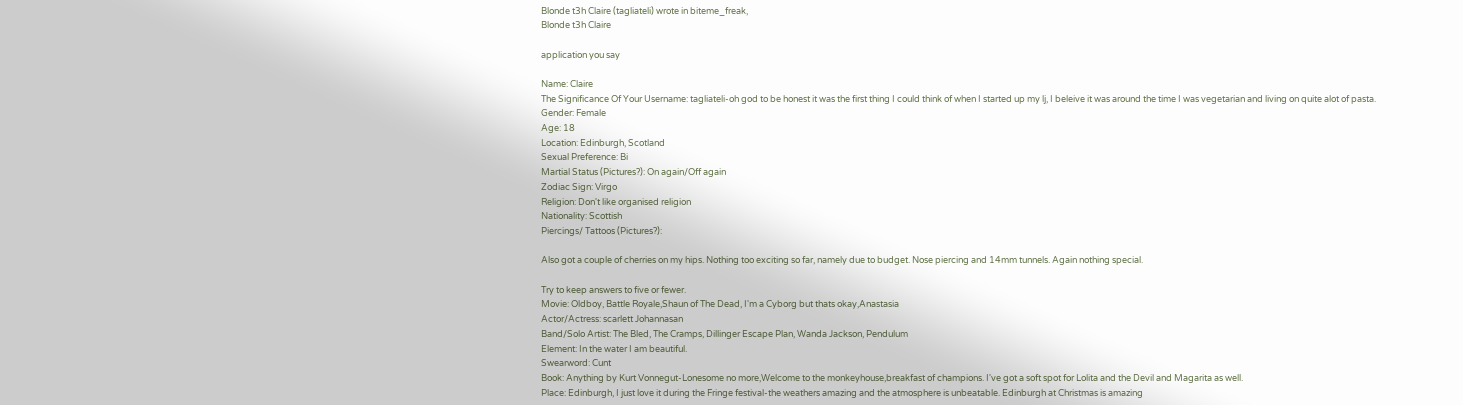Blonde t3h Claire (tagliateli) wrote in biteme_freak,
Blonde t3h Claire

application you say

Name: Claire
The Significance Of Your Username: tagliateli-oh god to be honest it was the first thing I could think of when I started up my lj, I beleive it was around the time I was vegetarian and living on quite alot of pasta.
Gender: Female
Age: 18
Location: Edinburgh, Scotland
Sexual Preference: Bi
Martial Status (Pictures?): On again/Off again
Zodiac Sign: Virgo
Religion: Don't like organised religion
Nationality: Scottish
Piercings/ Tattoos (Pictures?):

Also got a couple of cherries on my hips. Nothing too exciting so far, namely due to budget. Nose piercing and 14mm tunnels. Again nothing special.

Try to keep answers to five or fewer.
Movie: Oldboy, Battle Royale,Shaun of The Dead, I'm a Cyborg but thats okay,Anastasia
Actor/Actress: scarlett Johannasan
Band/Solo Artist: The Bled, The Cramps, Dillinger Escape Plan, Wanda Jackson, Pendulum
Element: In the water I am beautiful.
Swearword: Cunt
Book: Anything by Kurt Vonnegut-Lonesome no more,Welcome to the monkeyhouse,breakfast of champions. I've got a soft spot for Lolita and the Devil and Magarita as well.
Place: Edinburgh, I just love it during the Fringe festival-the weathers amazing and the atmosphere is unbeatable. Edinburgh at Christmas is amazing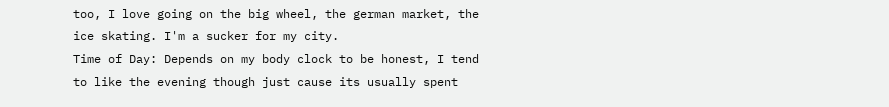too, I love going on the big wheel, the german market, the ice skating. I'm a sucker for my city.
Time of Day: Depends on my body clock to be honest, I tend to like the evening though just cause its usually spent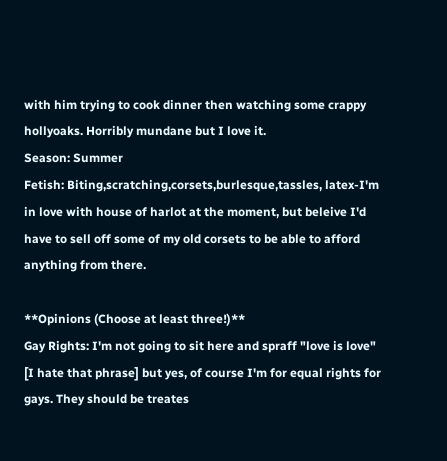with him trying to cook dinner then watching some crappy hollyoaks. Horribly mundane but I love it.
Season: Summer
Fetish: Biting,scratching,corsets,burlesque,tassles, latex-I'm in love with house of harlot at the moment, but beleive I'd have to sell off some of my old corsets to be able to afford anything from there.

**Opinions (Choose at least three!)**
Gay Rights: I'm not going to sit here and spraff "love is love" [I hate that phrase] but yes, of course I'm for equal rights for gays. They should be treates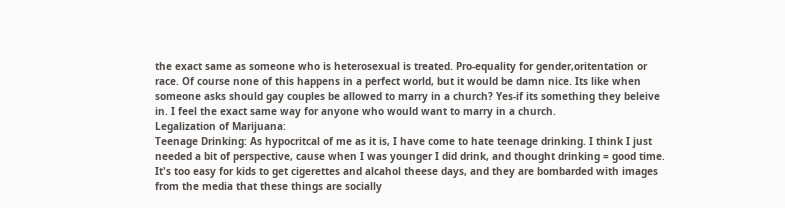the exact same as someone who is heterosexual is treated. Pro-equality for gender,oritentation or race. Of course none of this happens in a perfect world, but it would be damn nice. Its like when someone asks should gay couples be allowed to marry in a church? Yes-if its something they beleive in. I feel the exact same way for anyone who would want to marry in a church.
Legalization of Marijuana:
Teenage Drinking: As hypocritcal of me as it is, I have come to hate teenage drinking. I think I just needed a bit of perspective, cause when I was younger I did drink, and thought drinking = good time. It's too easy for kids to get cigerettes and alcahol theese days, and they are bombarded with images from the media that these things are socially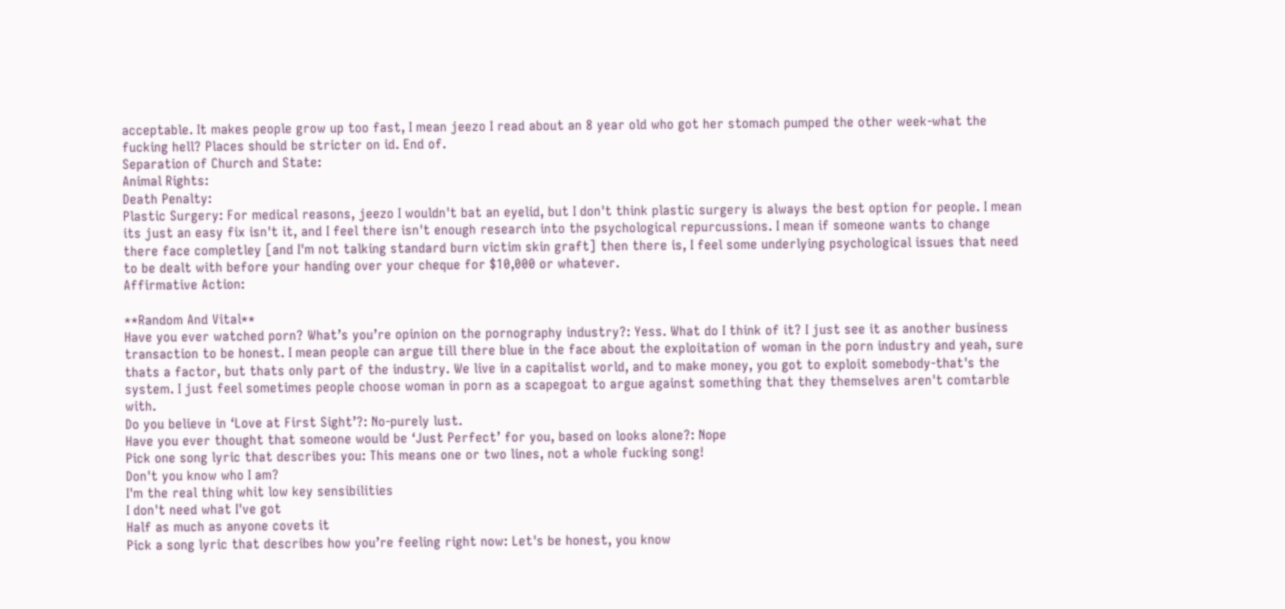acceptable. It makes people grow up too fast, I mean jeezo I read about an 8 year old who got her stomach pumped the other week-what the fucking hell? Places should be stricter on id. End of.
Separation of Church and State:
Animal Rights:
Death Penalty:
Plastic Surgery: For medical reasons, jeezo I wouldn't bat an eyelid, but I don't think plastic surgery is always the best option for people. I mean its just an easy fix isn't it, and I feel there isn't enough research into the psychological repurcussions. I mean if someone wants to change there face completley [and I'm not talking standard burn victim skin graft] then there is, I feel some underlying psychological issues that need to be dealt with before your handing over your cheque for $10,000 or whatever.
Affirmative Action:

**Random And Vital**
Have you ever watched porn? What’s you’re opinion on the pornography industry?: Yess. What do I think of it? I just see it as another business transaction to be honest. I mean people can argue till there blue in the face about the exploitation of woman in the porn industry and yeah, sure thats a factor, but thats only part of the industry. We live in a capitalist world, and to make money, you got to exploit somebody-that's the system. I just feel sometimes people choose woman in porn as a scapegoat to argue against something that they themselves aren't comtarble with.
Do you believe in ‘Love at First Sight’?: No-purely lust.
Have you ever thought that someone would be ‘Just Perfect’ for you, based on looks alone?: Nope
Pick one song lyric that describes you: This means one or two lines, not a whole fucking song!
Don't you know who I am?
I'm the real thing whit low key sensibilities
I don't need what I've got
Half as much as anyone covets it
Pick a song lyric that describes how you’re feeling right now: Let's be honest, you know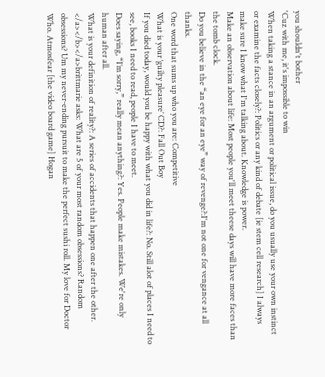you shouldn't bother
'Cuz with me, it's impossible to win
When taking a stance in an argument or political issue, do you usually use your own instinct or examine the facts closely?: Politics or any kind of debate [ie stem cell research] I always make sure I know what I'm talking about. Knowledge is power.
Make an observation about life: Most people you'll meet theese days will have more faces than the tomb clock.
Do you believe in the “an eye for an eye” way of revenge?:I'm not one for vengance at all thanks.
One word that sums up who you are: Competitive
What is your ‘guilty pleasure’ CD?: Fall Out Boy
If you died today, would you be happy with what you did in life?: No. Still alot of places I need to see, books I need to read, people I have to meet.
Does saying, “I’m sorry,” really mean anything?: Yes. People make mistakes. We're only human after all.
What is your definition of reality?: A series of accidents that happen one after the other.
</a></b></a>brittmarie asks: What are 5 of your most random obsessions? Random obsessions? Um my never-ending pursuit to make the perfect sushi roll. My love for Doctor Who. Atmosfear [the video board game] Hogan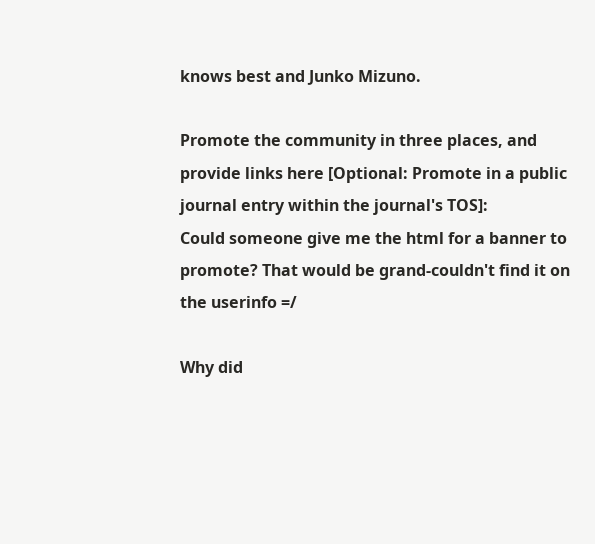knows best and Junko Mizuno.

Promote the community in three places, and provide links here [Optional: Promote in a public journal entry within the journal's TOS]:
Could someone give me the html for a banner to promote? That would be grand-couldn't find it on the userinfo =/

Why did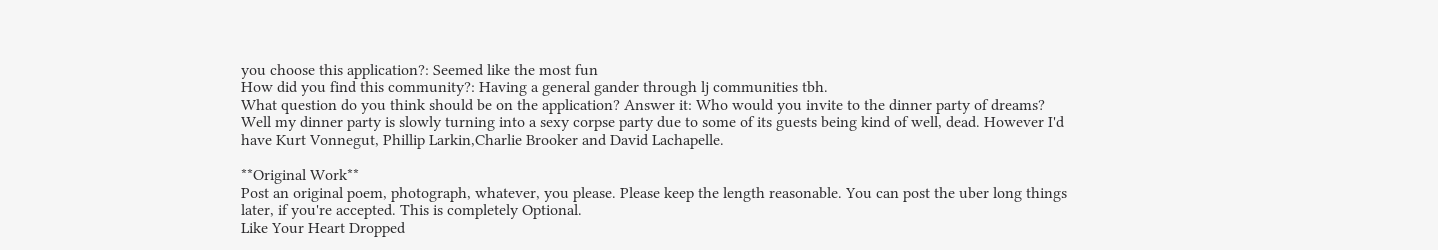you choose this application?: Seemed like the most fun
How did you find this community?: Having a general gander through lj communities tbh.
What question do you think should be on the application? Answer it: Who would you invite to the dinner party of dreams? Well my dinner party is slowly turning into a sexy corpse party due to some of its guests being kind of well, dead. However I'd have Kurt Vonnegut, Phillip Larkin,Charlie Brooker and David Lachapelle.

**Original Work**
Post an original poem, photograph, whatever, you please. Please keep the length reasonable. You can post the uber long things later, if you're accepted. This is completely Optional.
Like Your Heart Dropped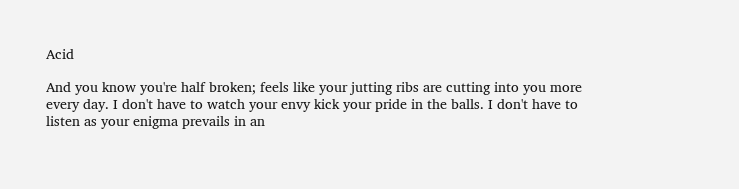Acid

And you know you're half broken; feels like your jutting ribs are cutting into you more every day. I don't have to watch your envy kick your pride in the balls. I don't have to listen as your enigma prevails in an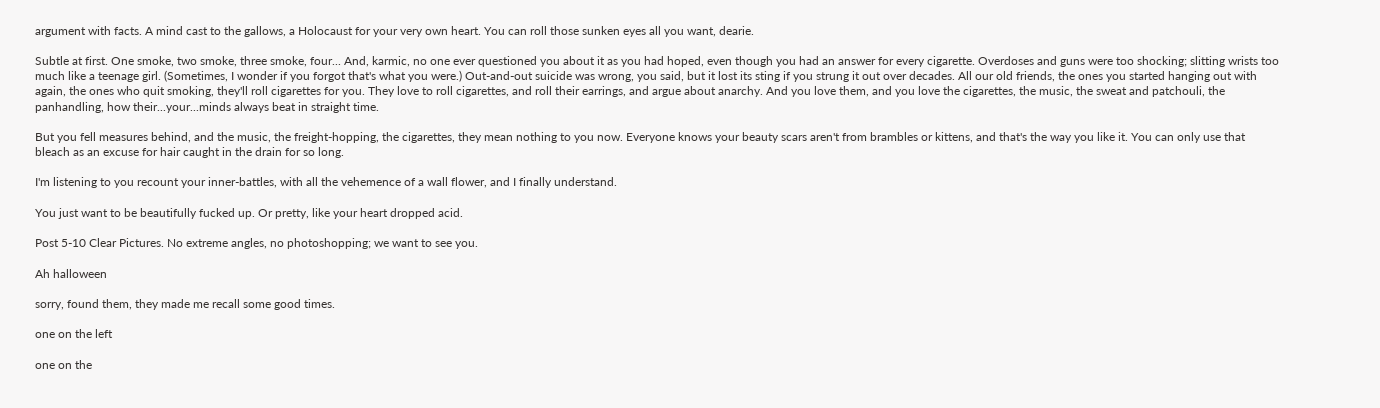argument with facts. A mind cast to the gallows, a Holocaust for your very own heart. You can roll those sunken eyes all you want, dearie.

Subtle at first. One smoke, two smoke, three smoke, four... And, karmic, no one ever questioned you about it as you had hoped, even though you had an answer for every cigarette. Overdoses and guns were too shocking; slitting wrists too much like a teenage girl. (Sometimes, I wonder if you forgot that's what you were.) Out-and-out suicide was wrong, you said, but it lost its sting if you strung it out over decades. All our old friends, the ones you started hanging out with again, the ones who quit smoking, they'll roll cigarettes for you. They love to roll cigarettes, and roll their earrings, and argue about anarchy. And you love them, and you love the cigarettes, the music, the sweat and patchouli, the panhandling, how their...your...minds always beat in straight time.

But you fell measures behind, and the music, the freight-hopping, the cigarettes, they mean nothing to you now. Everyone knows your beauty scars aren't from brambles or kittens, and that's the way you like it. You can only use that bleach as an excuse for hair caught in the drain for so long.

I'm listening to you recount your inner-battles, with all the vehemence of a wall flower, and I finally understand.

You just want to be beautifully fucked up. Or pretty, like your heart dropped acid.

Post 5-10 Clear Pictures. No extreme angles, no photoshopping; we want to see you.

Ah halloween

sorry, found them, they made me recall some good times.

one on the left

one on the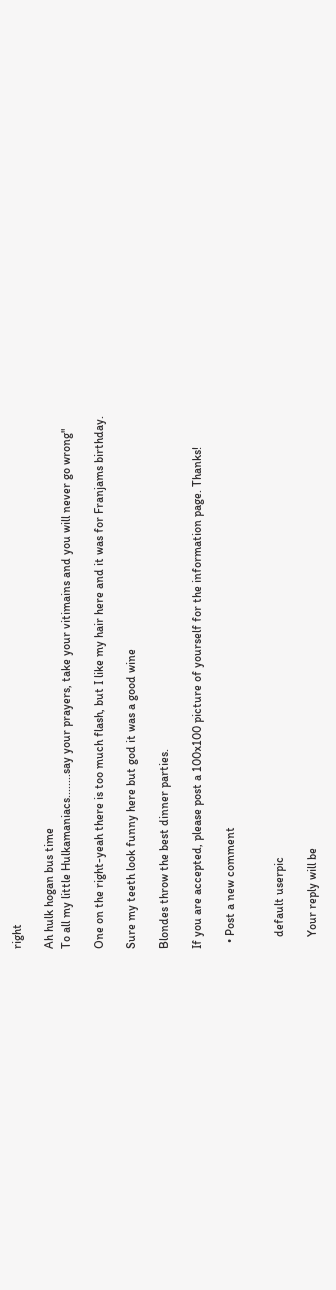right

Ah hulk hogan bus time
To all my little Hulkamaniacs........say your prayers, take your vitimains and you will never go wrong"

One on the right-yeah there is too much flash, but I like my hair here and it was for Franjams birthday.

Sure my teeth look funny here but god it was a good wine

Blondes throw the best dinner parties.

If you are accepted, please post a 100x100 picture of yourself for the information page. Thanks!

  • Post a new comment


    default userpic

    Your reply will be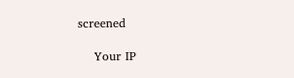screened

    Your IP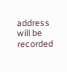address will be recorded